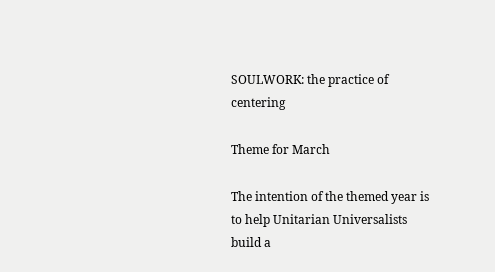SOULWORK: the practice of centering

Theme for March

The intention of the themed year is to help Unitarian Universalists build a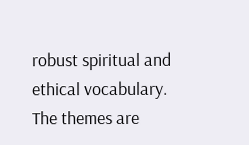robust spiritual and ethical vocabulary. The themes are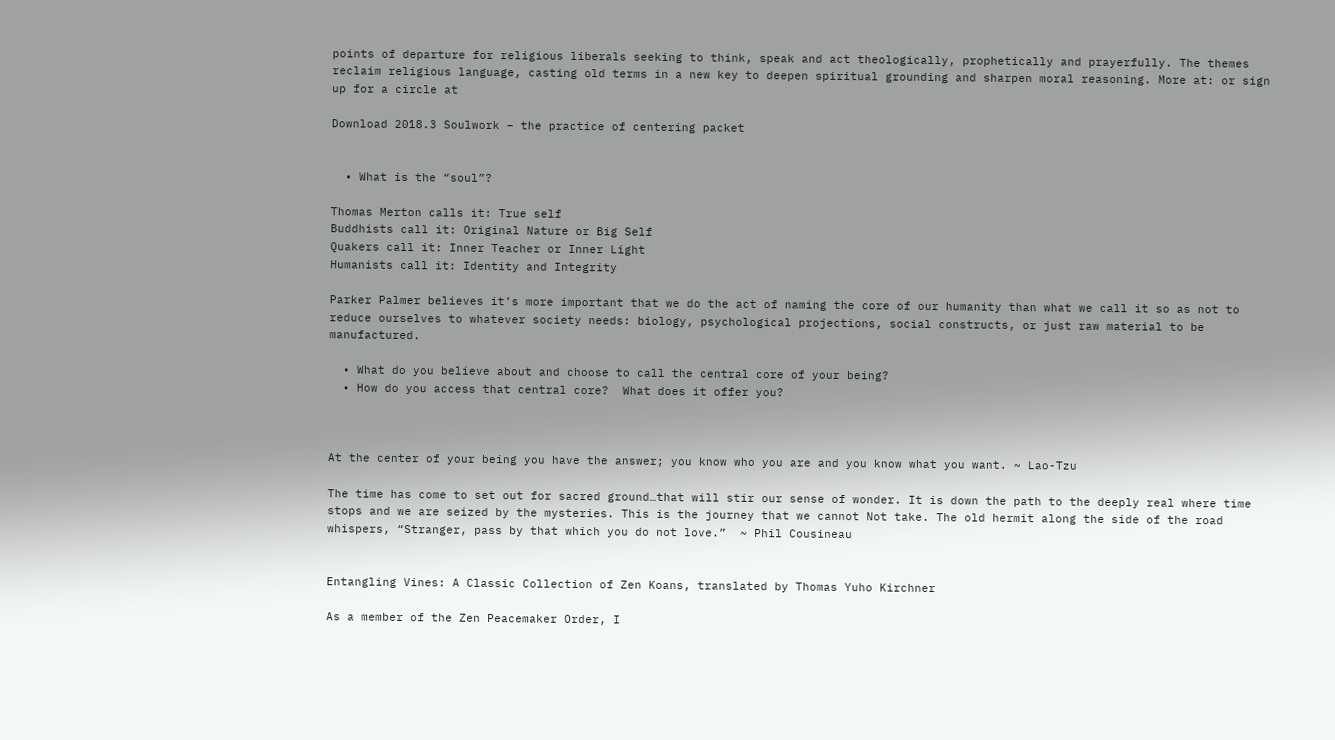points of departure for religious liberals seeking to think, speak and act theologically, prophetically and prayerfully. The themes reclaim religious language, casting old terms in a new key to deepen spiritual grounding and sharpen moral reasoning. More at: or sign up for a circle at

Download 2018.3 Soulwork – the practice of centering packet


  • What is the “soul”?

Thomas Merton calls it: True self
Buddhists call it: Original Nature or Big Self
Quakers call it: Inner Teacher or Inner Light
Humanists call it: Identity and Integrity

Parker Palmer believes it’s more important that we do the act of naming the core of our humanity than what we call it so as not to reduce ourselves to whatever society needs: biology, psychological projections, social constructs, or just raw material to be manufactured.

  • What do you believe about and choose to call the central core of your being?
  • How do you access that central core?  What does it offer you?



At the center of your being you have the answer; you know who you are and you know what you want. ~ Lao-Tzu

The time has come to set out for sacred ground…that will stir our sense of wonder. It is down the path to the deeply real where time stops and we are seized by the mysteries. This is the journey that we cannot Not take. The old hermit along the side of the road whispers, “Stranger, pass by that which you do not love.”  ~ Phil Cousineau


Entangling Vines: A Classic Collection of Zen Koans, translated by Thomas Yuho Kirchner

As a member of the Zen Peacemaker Order, I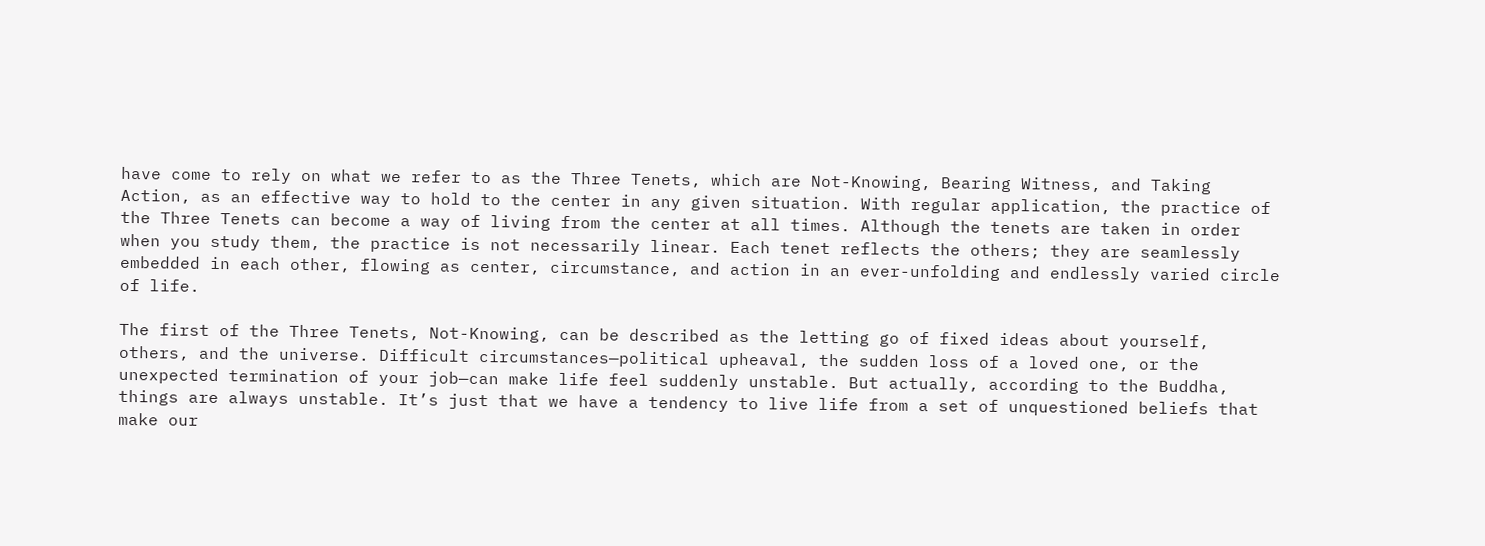have come to rely on what we refer to as the Three Tenets, which are Not-Knowing, Bearing Witness, and Taking Action, as an effective way to hold to the center in any given situation. With regular application, the practice of the Three Tenets can become a way of living from the center at all times. Although the tenets are taken in order when you study them, the practice is not necessarily linear. Each tenet reflects the others; they are seamlessly embedded in each other, flowing as center, circumstance, and action in an ever-unfolding and endlessly varied circle of life.

The first of the Three Tenets, Not-Knowing, can be described as the letting go of fixed ideas about yourself, others, and the universe. Difficult circumstances—political upheaval, the sudden loss of a loved one, or the unexpected termination of your job—can make life feel suddenly unstable. But actually, according to the Buddha, things are always unstable. It’s just that we have a tendency to live life from a set of unquestioned beliefs that make our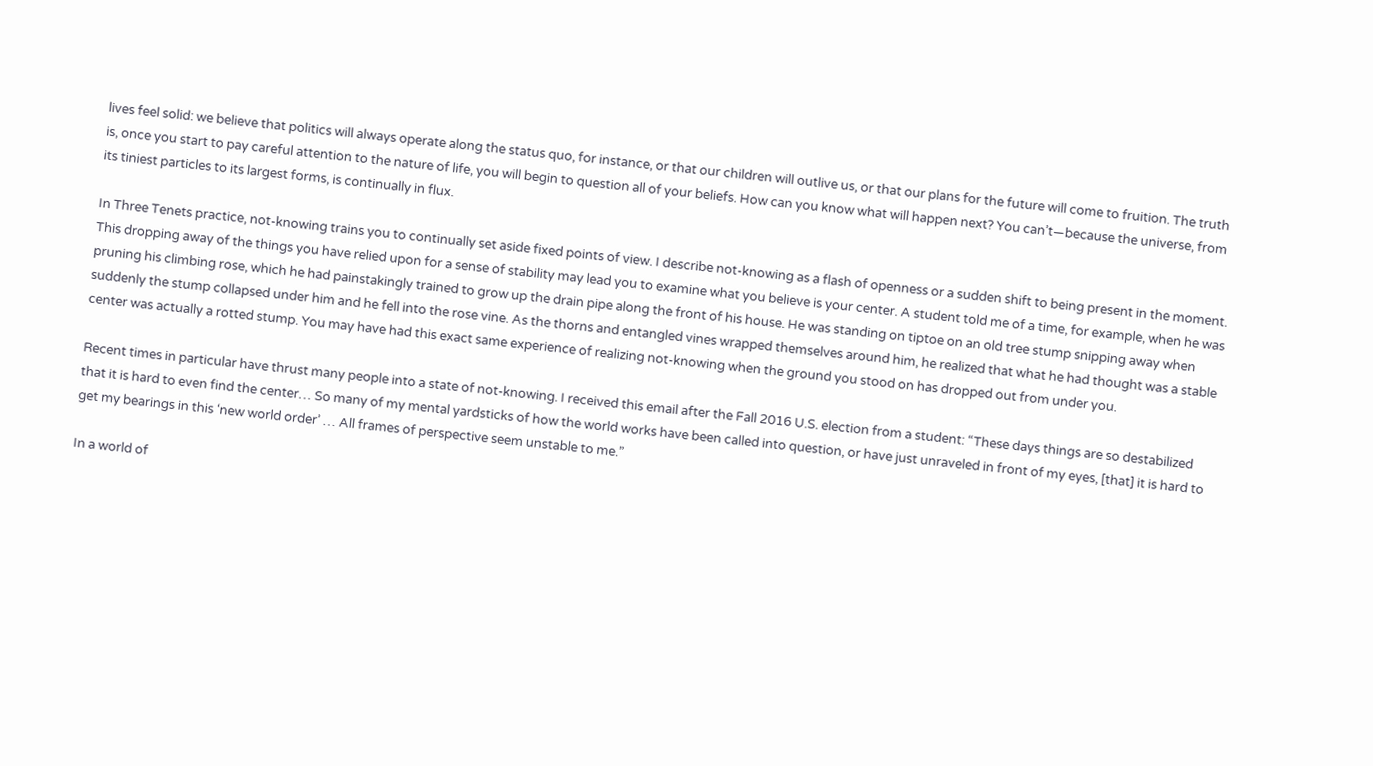lives feel solid: we believe that politics will always operate along the status quo, for instance, or that our children will outlive us, or that our plans for the future will come to fruition. The truth is, once you start to pay careful attention to the nature of life, you will begin to question all of your beliefs. How can you know what will happen next? You can’t—because the universe, from its tiniest particles to its largest forms, is continually in flux.

In Three Tenets practice, not-knowing trains you to continually set aside fixed points of view. I describe not-knowing as a flash of openness or a sudden shift to being present in the moment. This dropping away of the things you have relied upon for a sense of stability may lead you to examine what you believe is your center. A student told me of a time, for example, when he was pruning his climbing rose, which he had painstakingly trained to grow up the drain pipe along the front of his house. He was standing on tiptoe on an old tree stump snipping away when suddenly the stump collapsed under him and he fell into the rose vine. As the thorns and entangled vines wrapped themselves around him, he realized that what he had thought was a stable center was actually a rotted stump. You may have had this exact same experience of realizing not-knowing when the ground you stood on has dropped out from under you.

Recent times in particular have thrust many people into a state of not-knowing. I received this email after the Fall 2016 U.S. election from a student: “These days things are so destabilized that it is hard to even find the center… So many of my mental yardsticks of how the world works have been called into question, or have just unraveled in front of my eyes, [that] it is hard to get my bearings in this ‘new world order’ … All frames of perspective seem unstable to me.”

In a world of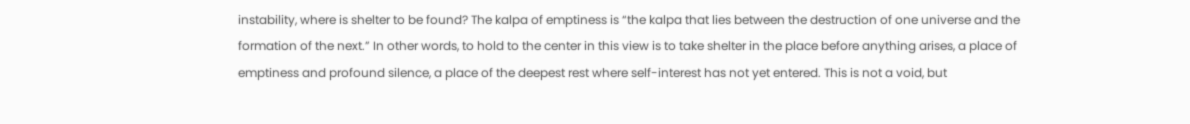instability, where is shelter to be found? The kalpa of emptiness is “the kalpa that lies between the destruction of one universe and the formation of the next.” In other words, to hold to the center in this view is to take shelter in the place before anything arises, a place of emptiness and profound silence, a place of the deepest rest where self-interest has not yet entered. This is not a void, but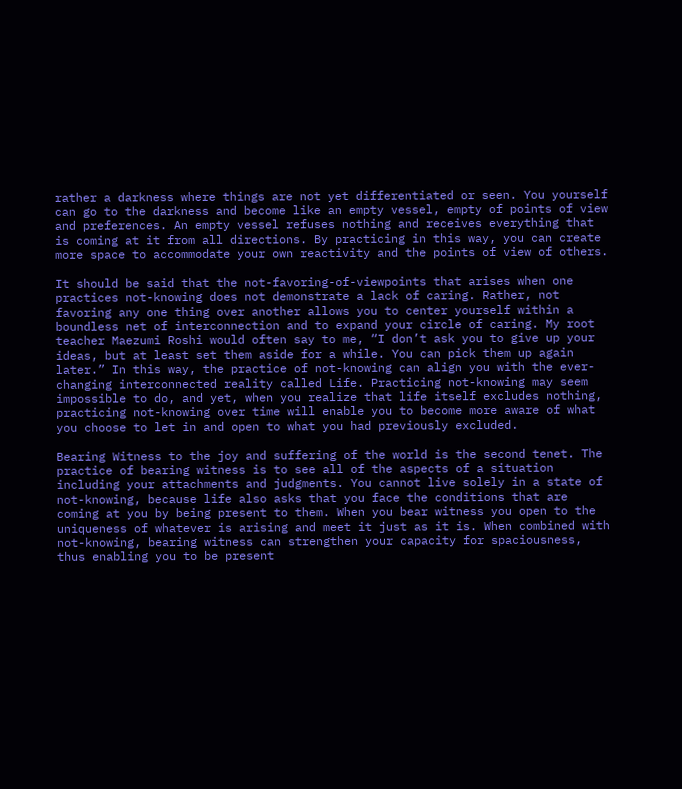rather a darkness where things are not yet differentiated or seen. You yourself can go to the darkness and become like an empty vessel, empty of points of view and preferences. An empty vessel refuses nothing and receives everything that is coming at it from all directions. By practicing in this way, you can create more space to accommodate your own reactivity and the points of view of others.

It should be said that the not-favoring-of-viewpoints that arises when one practices not-knowing does not demonstrate a lack of caring. Rather, not favoring any one thing over another allows you to center yourself within a boundless net of interconnection and to expand your circle of caring. My root teacher Maezumi Roshi would often say to me, “I don’t ask you to give up your ideas, but at least set them aside for a while. You can pick them up again later.” In this way, the practice of not-knowing can align you with the ever-changing interconnected reality called Life. Practicing not-knowing may seem impossible to do, and yet, when you realize that life itself excludes nothing, practicing not-knowing over time will enable you to become more aware of what you choose to let in and open to what you had previously excluded.

Bearing Witness to the joy and suffering of the world is the second tenet. The practice of bearing witness is to see all of the aspects of a situation including your attachments and judgments. You cannot live solely in a state of not-knowing, because life also asks that you face the conditions that are coming at you by being present to them. When you bear witness you open to the uniqueness of whatever is arising and meet it just as it is. When combined with not-knowing, bearing witness can strengthen your capacity for spaciousness, thus enabling you to be present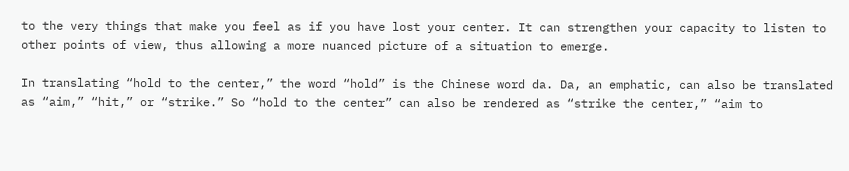to the very things that make you feel as if you have lost your center. It can strengthen your capacity to listen to other points of view, thus allowing a more nuanced picture of a situation to emerge.

In translating “hold to the center,” the word “hold” is the Chinese word da. Da, an emphatic, can also be translated as “aim,” “hit,” or “strike.” So “hold to the center” can also be rendered as “strike the center,” “aim to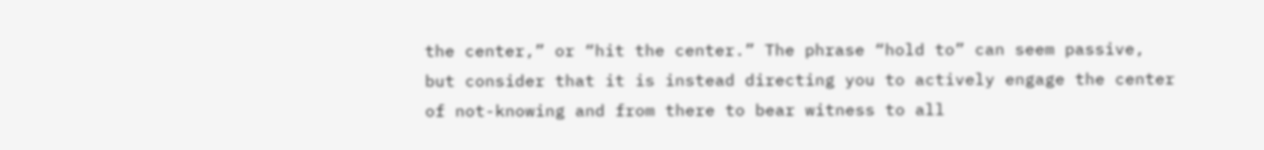the center,” or “hit the center.” The phrase “hold to” can seem passive, but consider that it is instead directing you to actively engage the center of not-knowing and from there to bear witness to all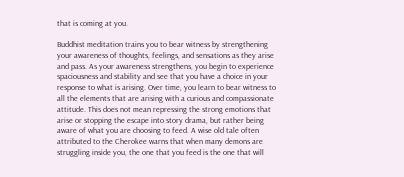that is coming at you.

Buddhist meditation trains you to bear witness by strengthening your awareness of thoughts, feelings, and sensations as they arise and pass. As your awareness strengthens, you begin to experience spaciousness and stability and see that you have a choice in your response to what is arising. Over time, you learn to bear witness to all the elements that are arising with a curious and compassionate attitude. This does not mean repressing the strong emotions that arise or stopping the escape into story drama, but rather being aware of what you are choosing to feed. A wise old tale often attributed to the Cherokee warns that when many demons are struggling inside you, the one that you feed is the one that will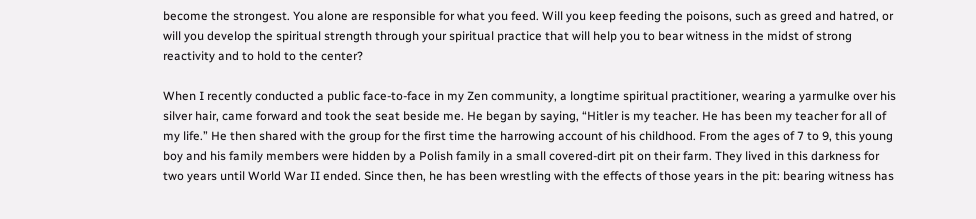become the strongest. You alone are responsible for what you feed. Will you keep feeding the poisons, such as greed and hatred, or will you develop the spiritual strength through your spiritual practice that will help you to bear witness in the midst of strong reactivity and to hold to the center?

When I recently conducted a public face-to-face in my Zen community, a longtime spiritual practitioner, wearing a yarmulke over his silver hair, came forward and took the seat beside me. He began by saying, “Hitler is my teacher. He has been my teacher for all of my life.” He then shared with the group for the first time the harrowing account of his childhood. From the ages of 7 to 9, this young boy and his family members were hidden by a Polish family in a small covered-dirt pit on their farm. They lived in this darkness for two years until World War II ended. Since then, he has been wrestling with the effects of those years in the pit: bearing witness has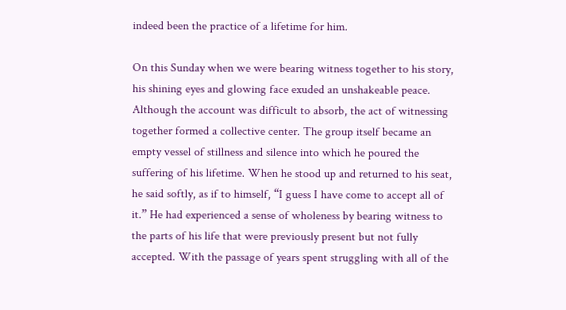indeed been the practice of a lifetime for him.

On this Sunday when we were bearing witness together to his story, his shining eyes and glowing face exuded an unshakeable peace. Although the account was difficult to absorb, the act of witnessing together formed a collective center. The group itself became an empty vessel of stillness and silence into which he poured the suffering of his lifetime. When he stood up and returned to his seat, he said softly, as if to himself, “I guess I have come to accept all of it.” He had experienced a sense of wholeness by bearing witness to the parts of his life that were previously present but not fully accepted. With the passage of years spent struggling with all of the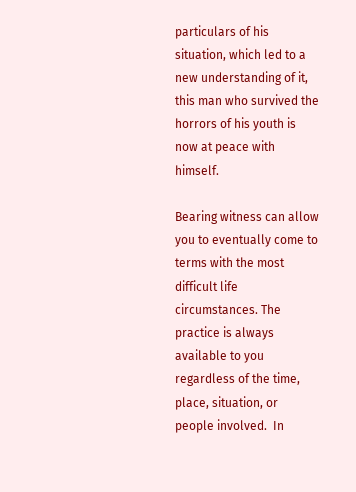particulars of his situation, which led to a new understanding of it, this man who survived the horrors of his youth is now at peace with himself.

Bearing witness can allow you to eventually come to terms with the most difficult life circumstances. The practice is always available to you regardless of the time, place, situation, or people involved.  In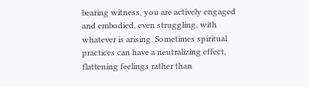bearing witness, you are actively engaged and embodied, even struggling, with whatever is arising. Sometimes spiritual practices can have a neutralizing effect, flattening feelings rather than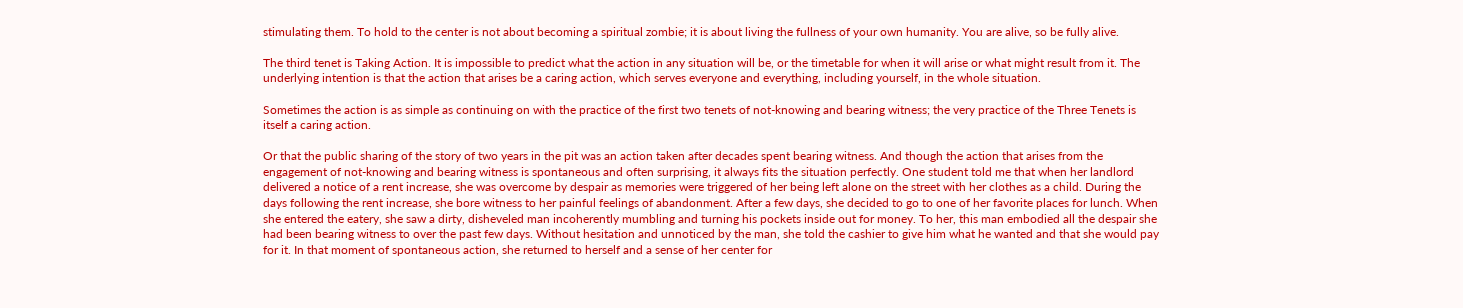stimulating them. To hold to the center is not about becoming a spiritual zombie; it is about living the fullness of your own humanity. You are alive, so be fully alive.

The third tenet is Taking Action. It is impossible to predict what the action in any situation will be, or the timetable for when it will arise or what might result from it. The underlying intention is that the action that arises be a caring action, which serves everyone and everything, including yourself, in the whole situation.

Sometimes the action is as simple as continuing on with the practice of the first two tenets of not-knowing and bearing witness; the very practice of the Three Tenets is itself a caring action.

Or that the public sharing of the story of two years in the pit was an action taken after decades spent bearing witness. And though the action that arises from the engagement of not-knowing and bearing witness is spontaneous and often surprising, it always fits the situation perfectly. One student told me that when her landlord delivered a notice of a rent increase, she was overcome by despair as memories were triggered of her being left alone on the street with her clothes as a child. During the days following the rent increase, she bore witness to her painful feelings of abandonment. After a few days, she decided to go to one of her favorite places for lunch. When she entered the eatery, she saw a dirty, disheveled man incoherently mumbling and turning his pockets inside out for money. To her, this man embodied all the despair she had been bearing witness to over the past few days. Without hesitation and unnoticed by the man, she told the cashier to give him what he wanted and that she would pay for it. In that moment of spontaneous action, she returned to herself and a sense of her center for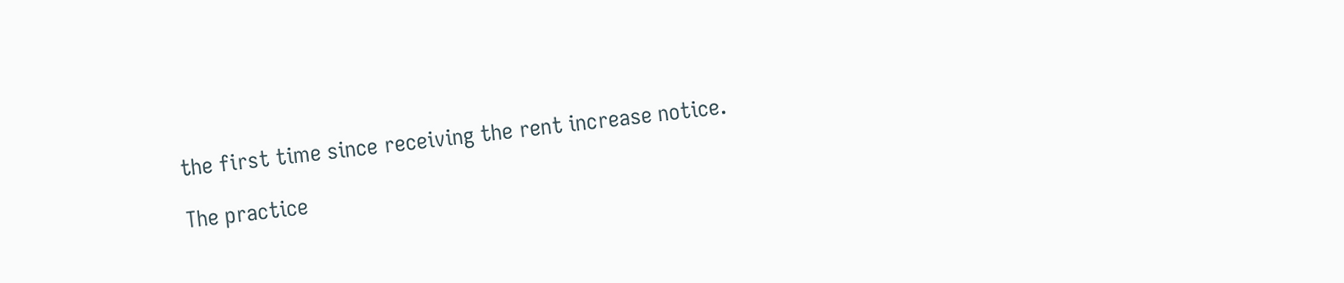the first time since receiving the rent increase notice.

The practice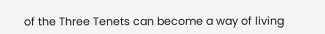of the Three Tenets can become a way of living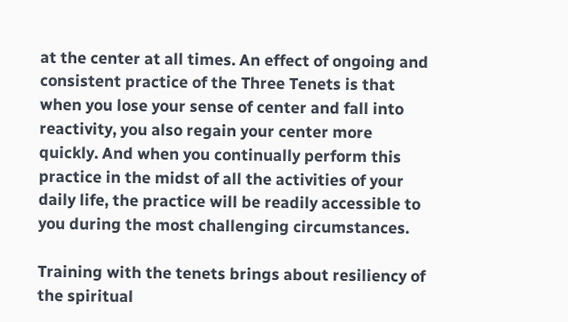at the center at all times. An effect of ongoing and consistent practice of the Three Tenets is that when you lose your sense of center and fall into reactivity, you also regain your center more quickly. And when you continually perform this practice in the midst of all the activities of your daily life, the practice will be readily accessible to you during the most challenging circumstances.

Training with the tenets brings about resiliency of the spiritual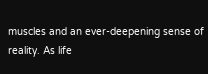muscles and an ever-deepening sense of reality. As life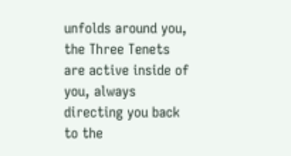unfolds around you, the Three Tenets are active inside of you, always directing you back to the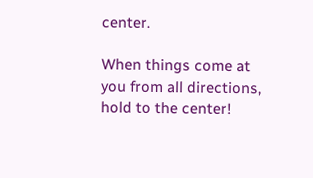center.

When things come at you from all directions, hold to the center!